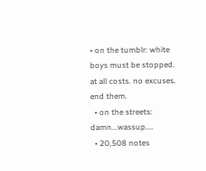• on the tumblr: white boys must be stopped. at all costs. no excuses. end them.
  • on the streets: damn...wassup....
  • 20,508 notes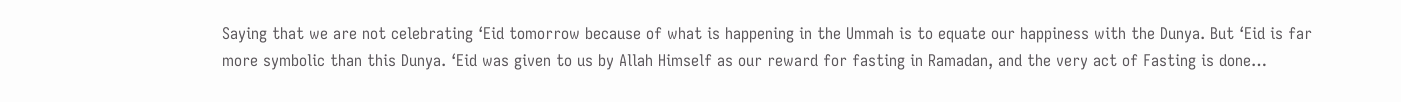Saying that we are not celebrating ‘Eid tomorrow because of what is happening in the Ummah is to equate our happiness with the Dunya. But ‘Eid is far more symbolic than this Dunya. ‘Eid was given to us by Allah Himself as our reward for fasting in Ramadan, and the very act of Fasting is done…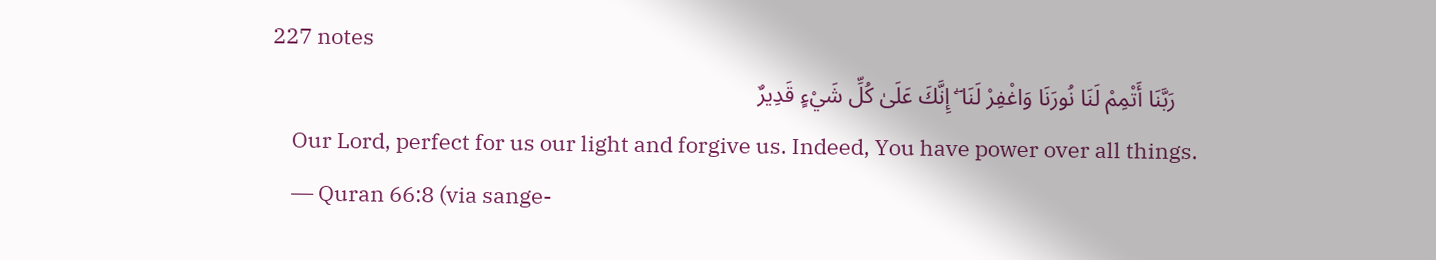227 notes
    رَبَّنَا أَتْمِمْ لَنَا نُورَنَا وَاغْفِرْ لَنَا ۖ إِنَّكَ عَلَىٰ كُلِّ شَيْءٍ قَدِيرٌ
    Our Lord, perfect for us our light and forgive us. Indeed, You have power over all things.
    ― Quran 66:8 (via sange-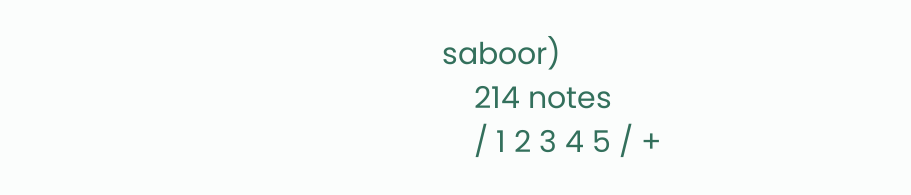saboor)
    214 notes
    / 1 2 3 4 5 / +